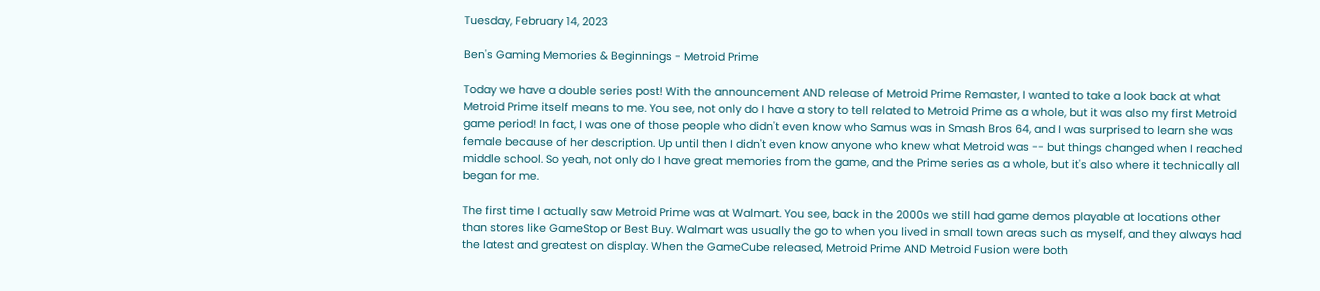Tuesday, February 14, 2023

Ben's Gaming Memories & Beginnings - Metroid Prime

Today we have a double series post! With the announcement AND release of Metroid Prime Remaster, I wanted to take a look back at what Metroid Prime itself means to me. You see, not only do I have a story to tell related to Metroid Prime as a whole, but it was also my first Metroid game period! In fact, I was one of those people who didn't even know who Samus was in Smash Bros 64, and I was surprised to learn she was female because of her description. Up until then I didn't even know anyone who knew what Metroid was -- but things changed when I reached middle school. So yeah, not only do I have great memories from the game, and the Prime series as a whole, but it's also where it technically all began for me.

The first time I actually saw Metroid Prime was at Walmart. You see, back in the 2000s we still had game demos playable at locations other than stores like GameStop or Best Buy. Walmart was usually the go to when you lived in small town areas such as myself, and they always had the latest and greatest on display. When the GameCube released, Metroid Prime AND Metroid Fusion were both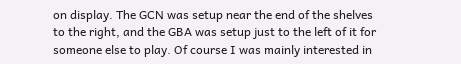on display. The GCN was setup near the end of the shelves to the right, and the GBA was setup just to the left of it for someone else to play. Of course I was mainly interested in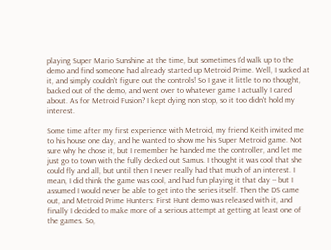playing Super Mario Sunshine at the time, but sometimes I'd walk up to the demo and find someone had already started up Metroid Prime. Well, I sucked at it, and simply couldn't figure out the controls! So I gave it little to no thought, backed out of the demo, and went over to whatever game I actually I cared about. As for Metroid Fusion? I kept dying non stop, so it too didn't hold my interest.

Some time after my first experience with Metroid, my friend Keith invited me to his house one day, and he wanted to show me his Super Metroid game. Not sure why he chose it, but I remember he handed me the controller, and let me just go to town with the fully decked out Samus. I thought it was cool that she could fly and all, but until then I never really had that much of an interest. I mean, I did think the game was cool, and had fun playing it that day -- but I assumed I would never be able to get into the series itself. Then the DS came out, and Metroid Prime Hunters: First Hunt demo was released with it, and finally I decided to make more of a serious attempt at getting at least one of the games. So,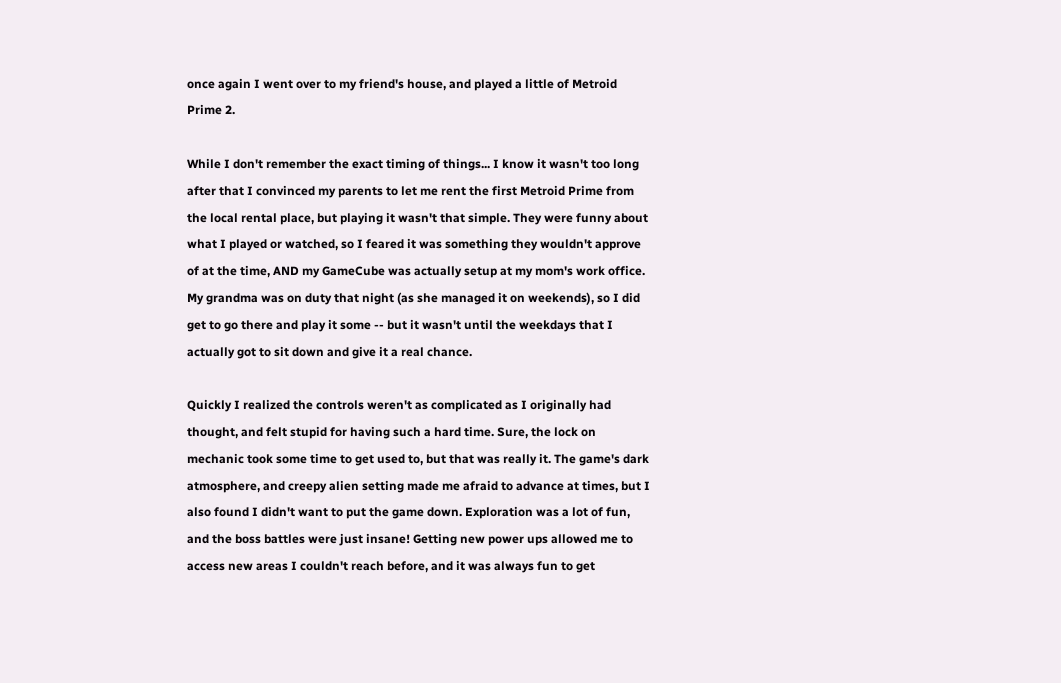once again I went over to my friend's house, and played a little of Metroid Prime 2.

While I don't remember the exact timing of things... I know it wasn't too long after that I convinced my parents to let me rent the first Metroid Prime from the local rental place, but playing it wasn't that simple. They were funny about what I played or watched, so I feared it was something they wouldn't approve of at the time, AND my GameCube was actually setup at my mom's work office. My grandma was on duty that night (as she managed it on weekends), so I did get to go there and play it some -- but it wasn't until the weekdays that I actually got to sit down and give it a real chance.

Quickly I realized the controls weren't as complicated as I originally had thought, and felt stupid for having such a hard time. Sure, the lock on mechanic took some time to get used to, but that was really it. The game's dark atmosphere, and creepy alien setting made me afraid to advance at times, but I also found I didn't want to put the game down. Exploration was a lot of fun, and the boss battles were just insane! Getting new power ups allowed me to access new areas I couldn't reach before, and it was always fun to get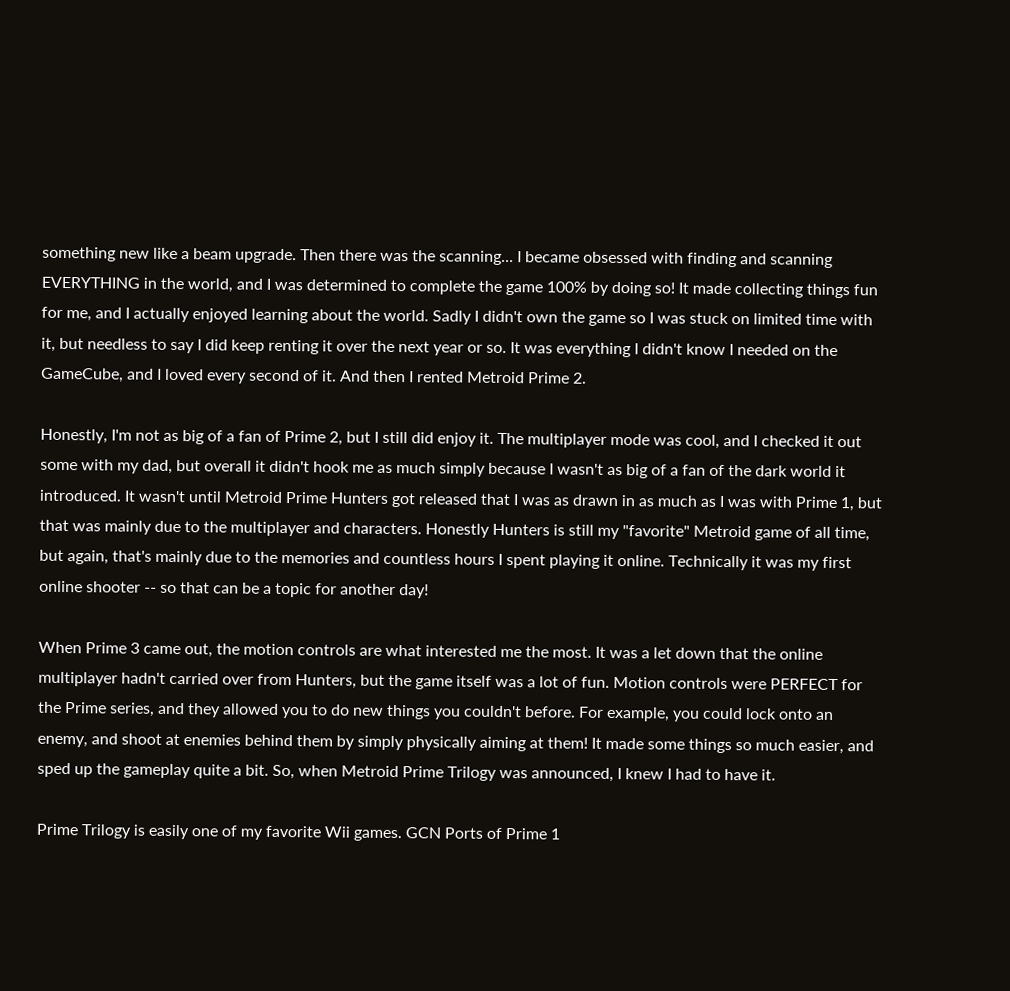something new like a beam upgrade. Then there was the scanning... I became obsessed with finding and scanning EVERYTHING in the world, and I was determined to complete the game 100% by doing so! It made collecting things fun for me, and I actually enjoyed learning about the world. Sadly I didn't own the game so I was stuck on limited time with it, but needless to say I did keep renting it over the next year or so. It was everything I didn't know I needed on the GameCube, and I loved every second of it. And then I rented Metroid Prime 2.

Honestly, I'm not as big of a fan of Prime 2, but I still did enjoy it. The multiplayer mode was cool, and I checked it out some with my dad, but overall it didn't hook me as much simply because I wasn't as big of a fan of the dark world it introduced. It wasn't until Metroid Prime Hunters got released that I was as drawn in as much as I was with Prime 1, but that was mainly due to the multiplayer and characters. Honestly Hunters is still my "favorite" Metroid game of all time, but again, that's mainly due to the memories and countless hours I spent playing it online. Technically it was my first online shooter -- so that can be a topic for another day!

When Prime 3 came out, the motion controls are what interested me the most. It was a let down that the online multiplayer hadn't carried over from Hunters, but the game itself was a lot of fun. Motion controls were PERFECT for the Prime series, and they allowed you to do new things you couldn't before. For example, you could lock onto an enemy, and shoot at enemies behind them by simply physically aiming at them! It made some things so much easier, and sped up the gameplay quite a bit. So, when Metroid Prime Trilogy was announced, I knew I had to have it.

Prime Trilogy is easily one of my favorite Wii games. GCN Ports of Prime 1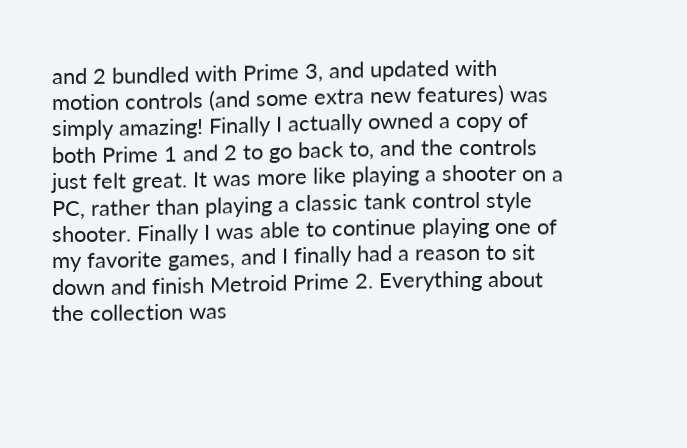and 2 bundled with Prime 3, and updated with motion controls (and some extra new features) was simply amazing! Finally I actually owned a copy of both Prime 1 and 2 to go back to, and the controls just felt great. It was more like playing a shooter on a PC, rather than playing a classic tank control style shooter. Finally I was able to continue playing one of my favorite games, and I finally had a reason to sit down and finish Metroid Prime 2. Everything about the collection was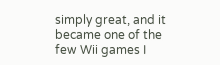simply great, and it became one of the few Wii games I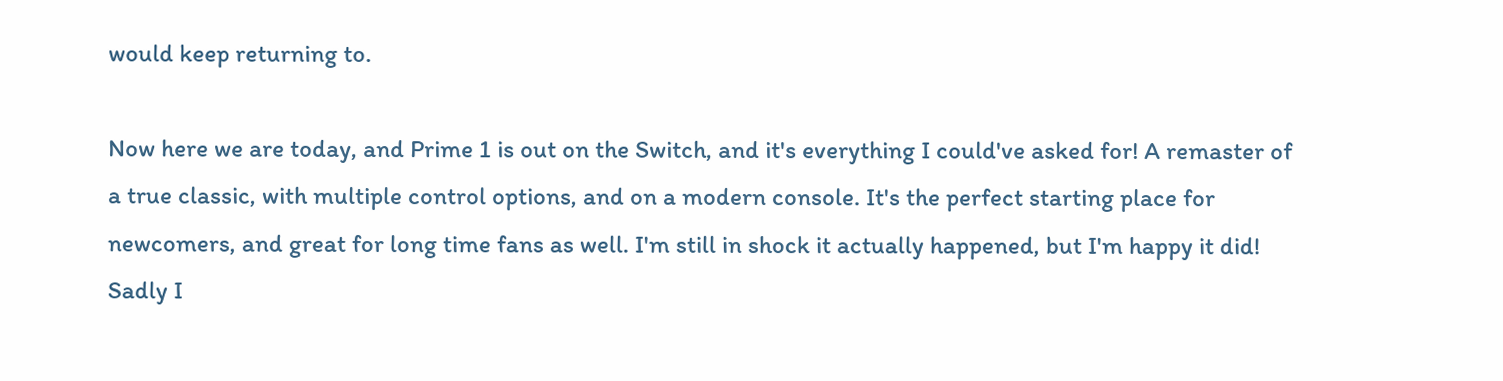would keep returning to.

Now here we are today, and Prime 1 is out on the Switch, and it's everything I could've asked for! A remaster of a true classic, with multiple control options, and on a modern console. It's the perfect starting place for newcomers, and great for long time fans as well. I'm still in shock it actually happened, but I'm happy it did! Sadly I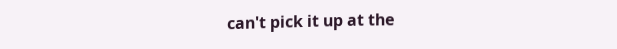can't pick it up at the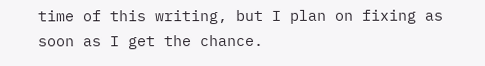time of this writing, but I plan on fixing as soon as I get the chance.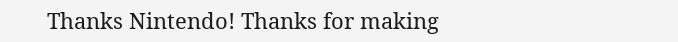Thanks Nintendo! Thanks for making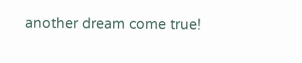another dream come true!